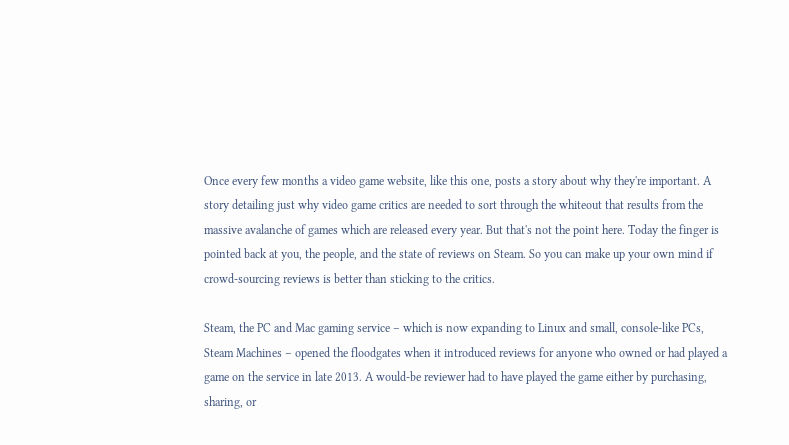Once every few months a video game website, like this one, posts a story about why they're important. A story detailing just why video game critics are needed to sort through the whiteout that results from the massive avalanche of games which are released every year. But that's not the point here. Today the finger is pointed back at you, the people, and the state of reviews on Steam. So you can make up your own mind if crowd-sourcing reviews is better than sticking to the critics.

Steam, the PC and Mac gaming service – which is now expanding to Linux and small, console-like PCs, Steam Machines – opened the floodgates when it introduced reviews for anyone who owned or had played a game on the service in late 2013. A would-be reviewer had to have played the game either by purchasing, sharing, or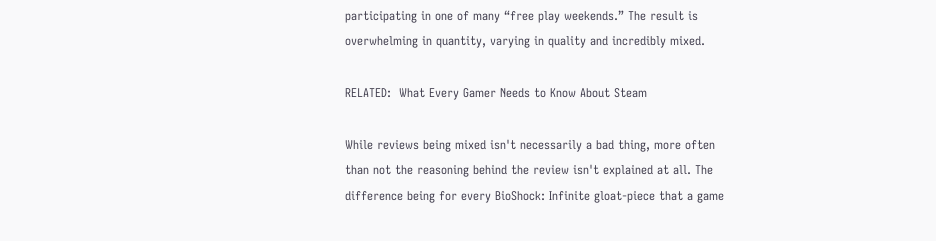participating in one of many “free play weekends.” The result is overwhelming in quantity, varying in quality and incredibly mixed.

RELATED:  What Every Gamer Needs to Know About Steam

While reviews being mixed isn't necessarily a bad thing, more often than not the reasoning behind the review isn't explained at all. The difference being for every BioShock: Infinite gloat-piece that a game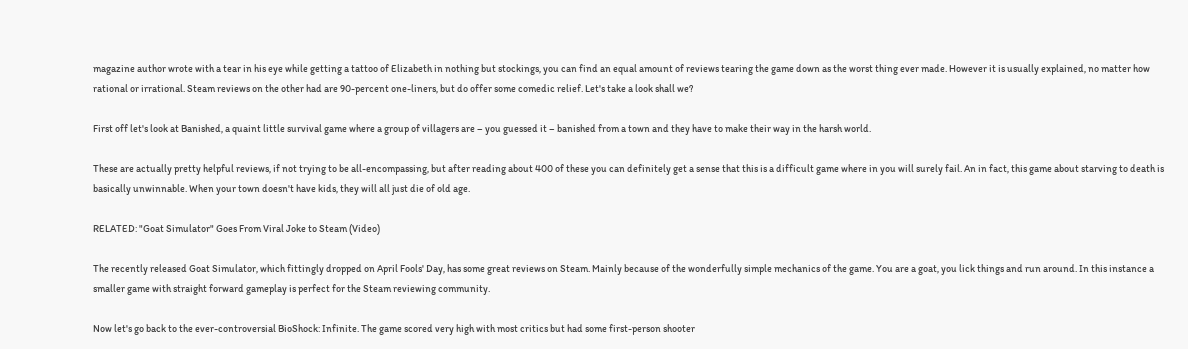magazine author wrote with a tear in his eye while getting a tattoo of Elizabeth in nothing but stockings, you can find an equal amount of reviews tearing the game down as the worst thing ever made. However it is usually explained, no matter how rational or irrational. Steam reviews on the other had are 90-percent one-liners, but do offer some comedic relief. Let's take a look shall we?

First off let's look at Banished, a quaint little survival game where a group of villagers are – you guessed it – banished from a town and they have to make their way in the harsh world.

These are actually pretty helpful reviews, if not trying to be all-encompassing, but after reading about 400 of these you can definitely get a sense that this is a difficult game where in you will surely fail. An in fact, this game about starving to death is basically unwinnable. When your town doesn't have kids, they will all just die of old age.

RELATED: "Goat Simulator" Goes From Viral Joke to Steam (Video)

The recently released Goat Simulator, which fittingly dropped on April Fools' Day, has some great reviews on Steam. Mainly because of the wonderfully simple mechanics of the game. You are a goat, you lick things and run around. In this instance a smaller game with straight forward gameplay is perfect for the Steam reviewing community.

Now let's go back to the ever-controversial BioShock: Infinite. The game scored very high with most critics but had some first-person shooter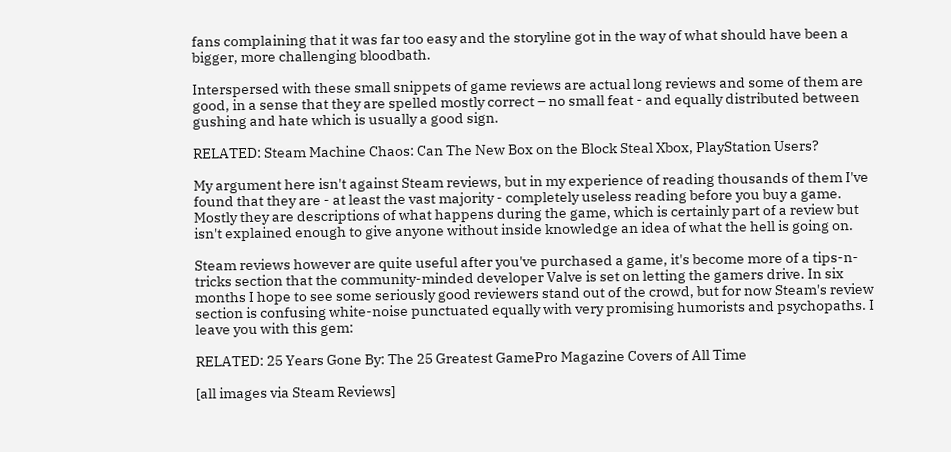fans complaining that it was far too easy and the storyline got in the way of what should have been a bigger, more challenging bloodbath.

Interspersed with these small snippets of game reviews are actual long reviews and some of them are good, in a sense that they are spelled mostly correct – no small feat - and equally distributed between gushing and hate which is usually a good sign.

RELATED: Steam Machine Chaos: Can The New Box on the Block Steal Xbox, PlayStation Users?

My argument here isn't against Steam reviews, but in my experience of reading thousands of them I've found that they are - at least the vast majority - completely useless reading before you buy a game. Mostly they are descriptions of what happens during the game, which is certainly part of a review but isn't explained enough to give anyone without inside knowledge an idea of what the hell is going on.

Steam reviews however are quite useful after you've purchased a game, it's become more of a tips-n-tricks section that the community-minded developer Valve is set on letting the gamers drive. In six months I hope to see some seriously good reviewers stand out of the crowd, but for now Steam's review section is confusing white-noise punctuated equally with very promising humorists and psychopaths. I leave you with this gem:

RELATED: 25 Years Gone By: The 25 Greatest GamePro Magazine Covers of All Time

[all images via Steam Reviews]